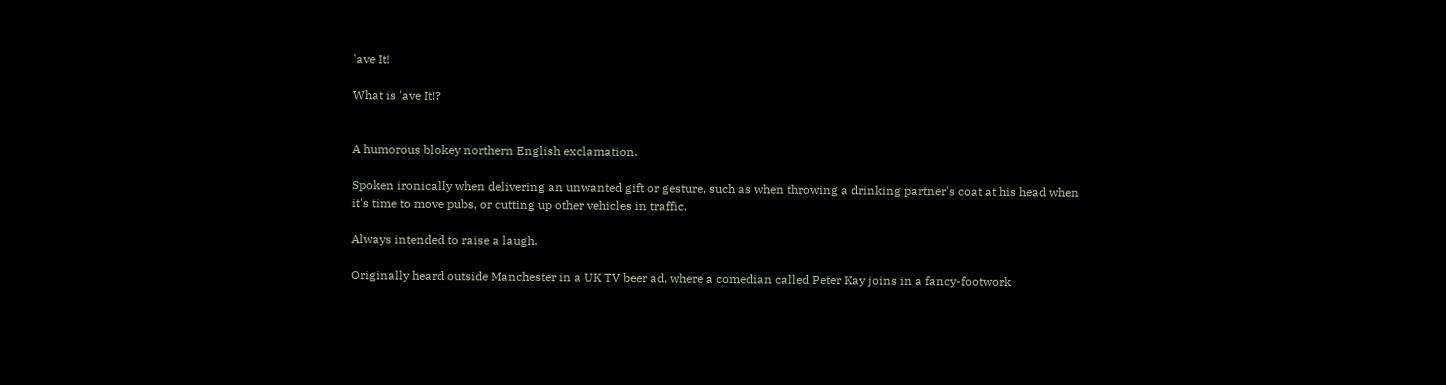'ave It!

What is 'ave It!?


A humorous blokey northern English exclamation.

Spoken ironically when delivering an unwanted gift or gesture, such as when throwing a drinking partner's coat at his head when it's time to move pubs, or cutting up other vehicles in traffic.

Always intended to raise a laugh.

Originally heard outside Manchester in a UK TV beer ad, where a comedian called Peter Kay joins in a fancy-footwork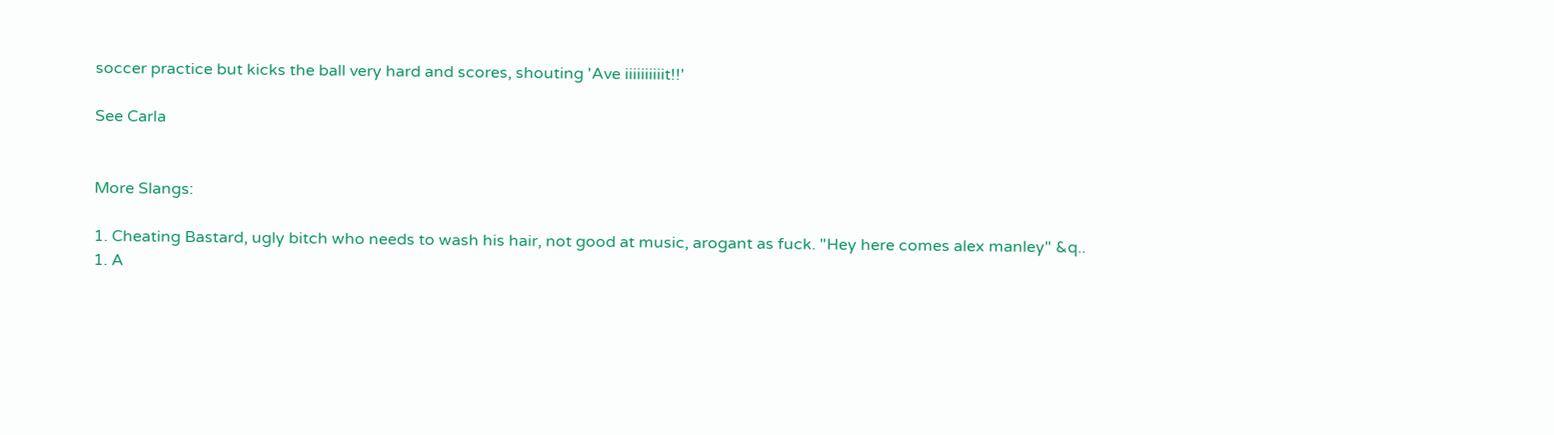soccer practice but kicks the ball very hard and scores, shouting 'Ave iiiiiiiiiit!!'

See Carla


More Slangs:

1. Cheating Bastard, ugly bitch who needs to wash his hair, not good at music, arogant as fuck. "Hey here comes alex manley" &q..
1. A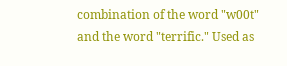combination of the word "w00t" and the word "terrific." Used as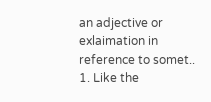an adjective or exlaimation in reference to somet..
1. Like the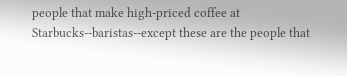people that make high-priced coffee at Starbucks--baristas--except these are the people that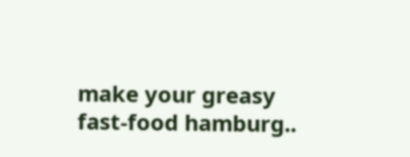make your greasy fast-food hamburg..